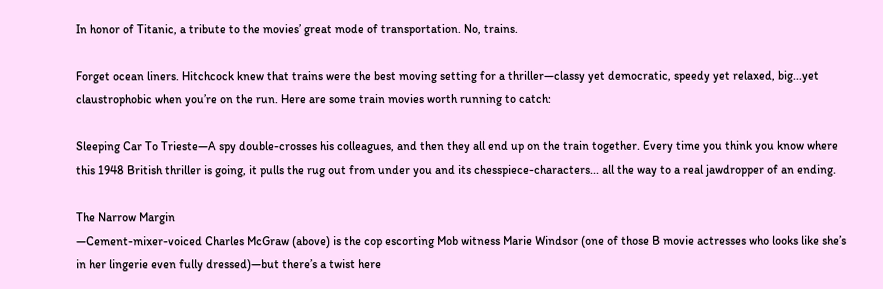In honor of Titanic, a tribute to the movies’ great mode of transportation. No, trains.

Forget ocean liners. Hitchcock knew that trains were the best moving setting for a thriller—classy yet democratic, speedy yet relaxed, big...yet claustrophobic when you’re on the run. Here are some train movies worth running to catch:

Sleeping Car To Trieste—A spy double-crosses his colleagues, and then they all end up on the train together. Every time you think you know where this 1948 British thriller is going, it pulls the rug out from under you and its chesspiece-characters... all the way to a real jawdropper of an ending.

The Narrow Margin
—Cement-mixer-voiced Charles McGraw (above) is the cop escorting Mob witness Marie Windsor (one of those B movie actresses who looks like she’s in her lingerie even fully dressed)—but there’s a twist here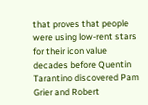that proves that people were using low-rent stars for their icon value decades before Quentin Tarantino discovered Pam Grier and Robert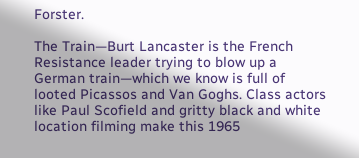Forster.

The Train—Burt Lancaster is the French Resistance leader trying to blow up a German train—which we know is full of looted Picassos and Van Goghs. Class actors like Paul Scofield and gritty black and white location filming make this 1965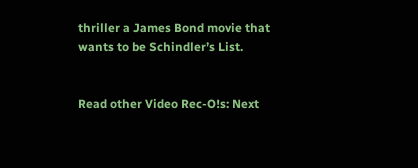thriller a James Bond movie that wants to be Schindler’s List.


Read other Video Rec-O!s: Next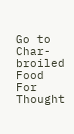Go to Char-broiled Food For Thought